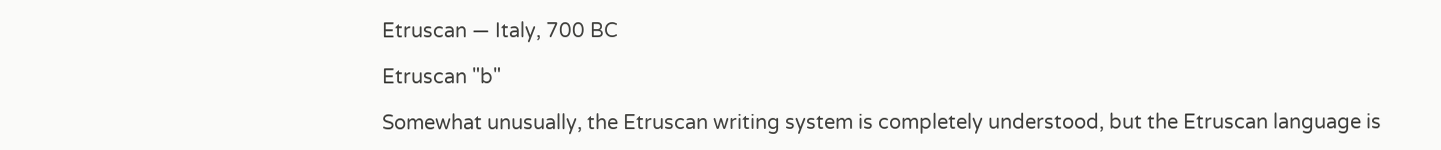Etruscan — Italy, 700 BC

Etruscan "b"

Somewhat unusually, the Etruscan writing system is completely understood, but the Etruscan language is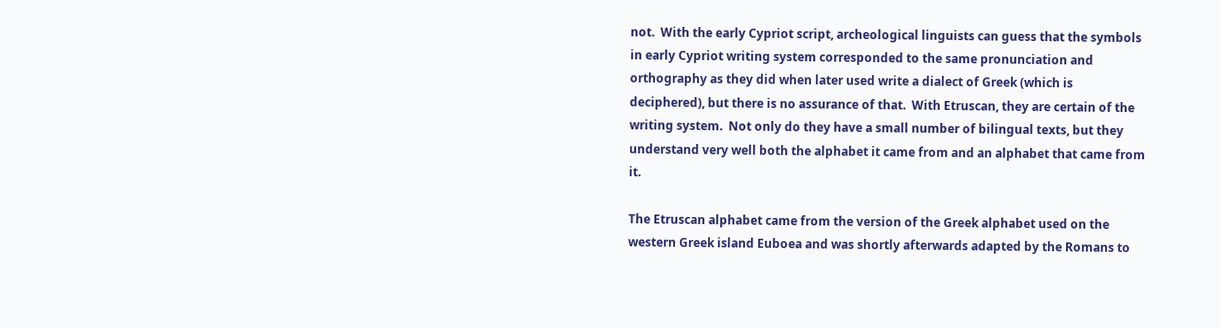not.  With the early Cypriot script, archeological linguists can guess that the symbols in early Cypriot writing system corresponded to the same pronunciation and orthography as they did when later used write a dialect of Greek (which is deciphered), but there is no assurance of that.  With Etruscan, they are certain of the writing system.  Not only do they have a small number of bilingual texts, but they understand very well both the alphabet it came from and an alphabet that came from it.

The Etruscan alphabet came from the version of the Greek alphabet used on the western Greek island Euboea and was shortly afterwards adapted by the Romans to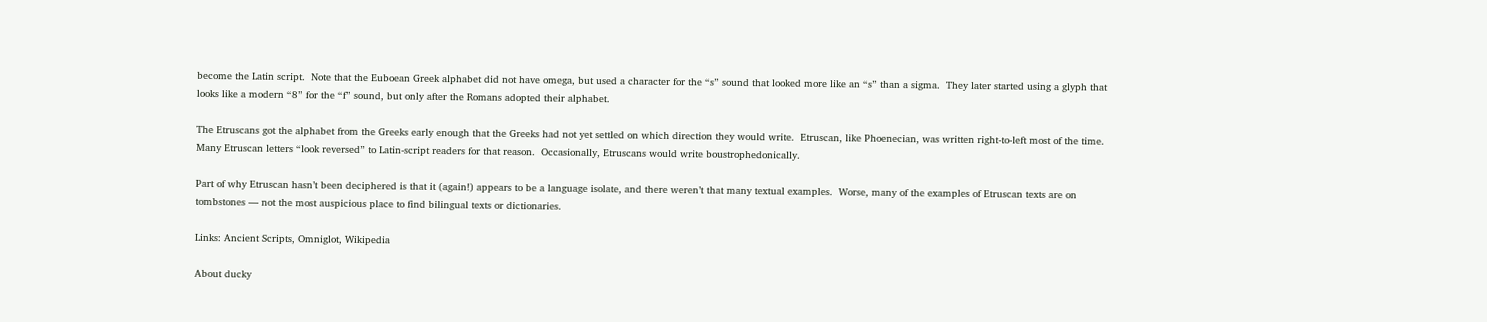become the Latin script.  Note that the Euboean Greek alphabet did not have omega, but used a character for the “s” sound that looked more like an “s” than a sigma.  They later started using a glyph that looks like a modern “8” for the “f” sound, but only after the Romans adopted their alphabet.

The Etruscans got the alphabet from the Greeks early enough that the Greeks had not yet settled on which direction they would write.  Etruscan, like Phoenecian, was written right-to-left most of the time.  Many Etruscan letters “look reversed” to Latin-script readers for that reason.  Occasionally, Etruscans would write boustrophedonically.

Part of why Etruscan hasn’t been deciphered is that it (again!) appears to be a language isolate, and there weren’t that many textual examples.  Worse, many of the examples of Etruscan texts are on tombstones — not the most auspicious place to find bilingual texts or dictionaries.

Links: Ancient Scripts, Omniglot, Wikipedia

About ducky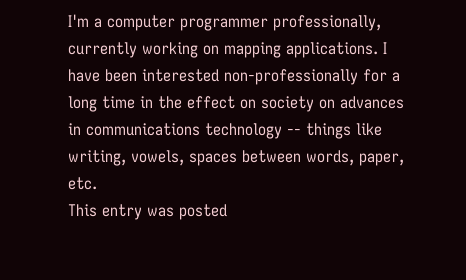I'm a computer programmer professionally, currently working on mapping applications. I have been interested non-professionally for a long time in the effect on society on advances in communications technology -- things like writing, vowels, spaces between words, paper, etc.
This entry was posted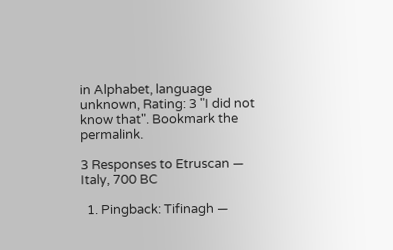in Alphabet, language unknown, Rating: 3 "I did not know that". Bookmark the permalink.

3 Responses to Etruscan — Italy, 700 BC

  1. Pingback: Tifinagh —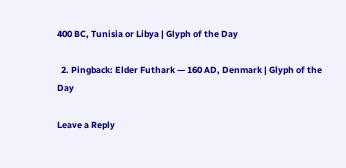400 BC, Tunisia or Libya | Glyph of the Day

  2. Pingback: Elder Futhark — 160 AD, Denmark | Glyph of the Day

Leave a Reply